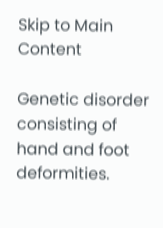Skip to Main Content

Genetic disorder consisting of hand and foot deformities.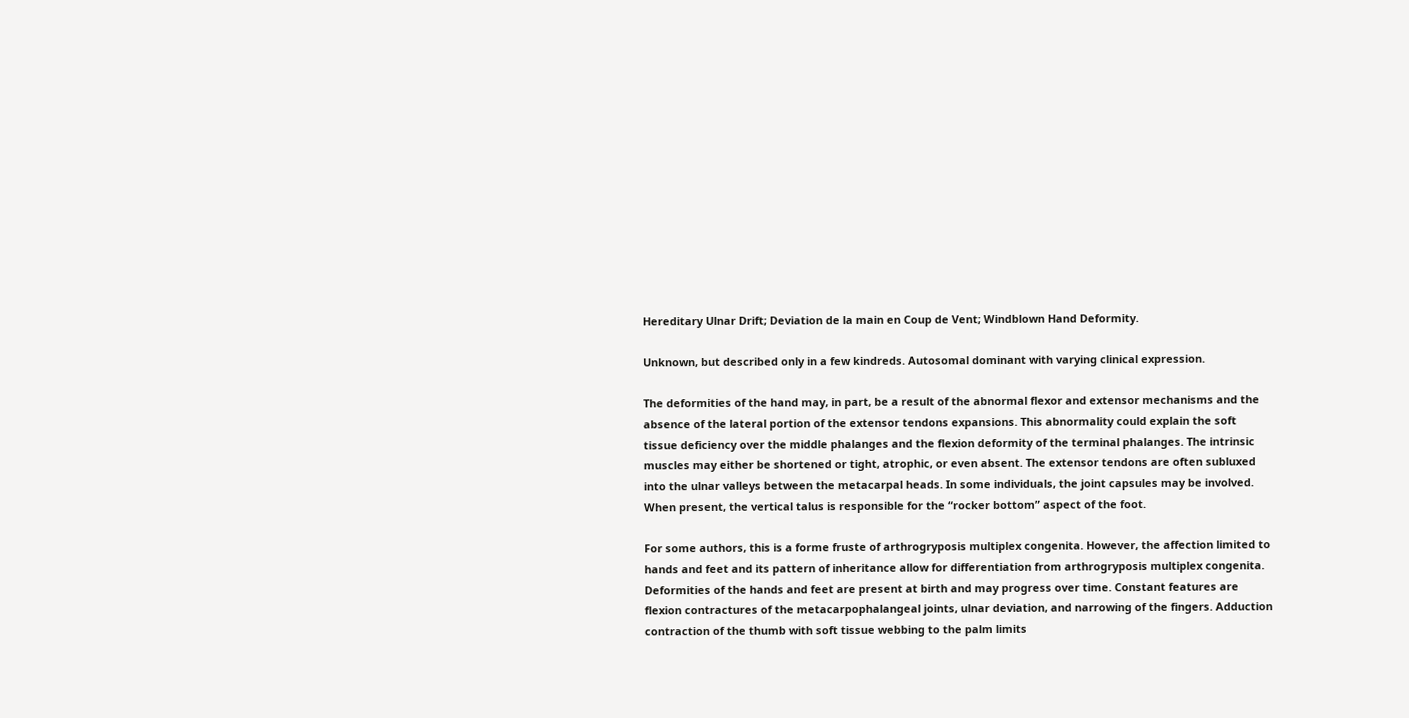Hereditary Ulnar Drift; Deviation de la main en Coup de Vent; Windblown Hand Deformity.

Unknown, but described only in a few kindreds. Autosomal dominant with varying clinical expression.

The deformities of the hand may, in part, be a result of the abnormal flexor and extensor mechanisms and the absence of the lateral portion of the extensor tendons expansions. This abnormality could explain the soft tissue deficiency over the middle phalanges and the flexion deformity of the terminal phalanges. The intrinsic muscles may either be shortened or tight, atrophic, or even absent. The extensor tendons are often subluxed into the ulnar valleys between the metacarpal heads. In some individuals, the joint capsules may be involved. When present, the vertical talus is responsible for the “rocker bottom” aspect of the foot.

For some authors, this is a forme fruste of arthrogryposis multiplex congenita. However, the affection limited to hands and feet and its pattern of inheritance allow for differentiation from arthrogryposis multiplex congenita. Deformities of the hands and feet are present at birth and may progress over time. Constant features are flexion contractures of the metacarpophalangeal joints, ulnar deviation, and narrowing of the fingers. Adduction contraction of the thumb with soft tissue webbing to the palm limits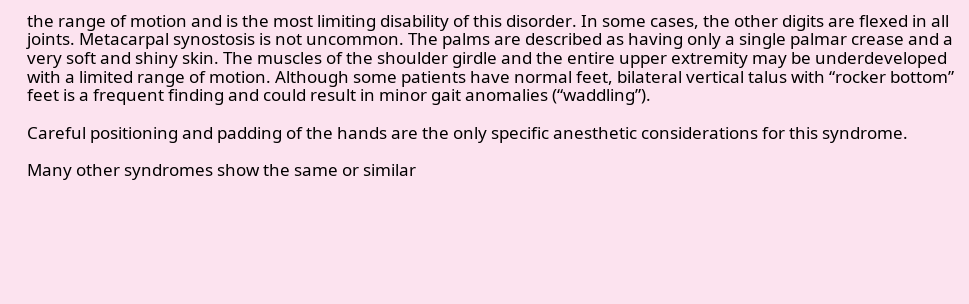the range of motion and is the most limiting disability of this disorder. In some cases, the other digits are flexed in all joints. Metacarpal synostosis is not uncommon. The palms are described as having only a single palmar crease and a very soft and shiny skin. The muscles of the shoulder girdle and the entire upper extremity may be underdeveloped with a limited range of motion. Although some patients have normal feet, bilateral vertical talus with “rocker bottom” feet is a frequent finding and could result in minor gait anomalies (“waddling”).

Careful positioning and padding of the hands are the only specific anesthetic considerations for this syndrome.

Many other syndromes show the same or similar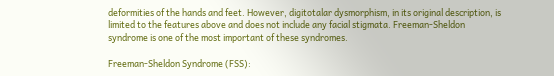deformities of the hands and feet. However, digitotalar dysmorphism, in its original description, is limited to the features above and does not include any facial stigmata. Freeman-Sheldon syndrome is one of the most important of these syndromes.

Freeman-Sheldon Syndrome (FSS):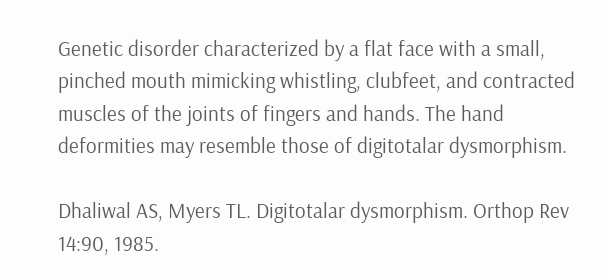Genetic disorder characterized by a flat face with a small, pinched mouth mimicking whistling, clubfeet, and contracted muscles of the joints of fingers and hands. The hand deformities may resemble those of digitotalar dysmorphism.

Dhaliwal AS, Myers TL. Digitotalar dysmorphism. Orthop Rev 14:90, 1985.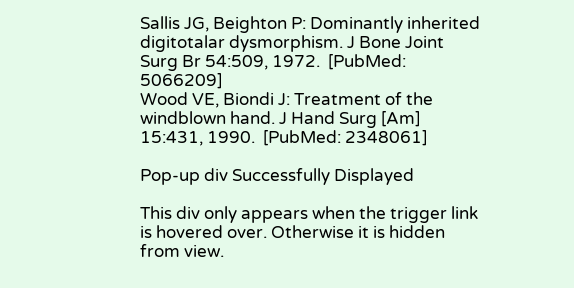Sallis JG, Beighton P: Dominantly inherited digitotalar dysmorphism. J Bone Joint Surg Br 54:509, 1972.  [PubMed: 5066209]
Wood VE, Biondi J: Treatment of the windblown hand. J Hand Surg [Am] 15:431, 1990.  [PubMed: 2348061]

Pop-up div Successfully Displayed

This div only appears when the trigger link is hovered over. Otherwise it is hidden from view.